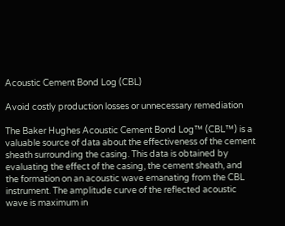Acoustic Cement Bond Log (CBL)

Avoid costly production losses or unnecessary remediation

The Baker Hughes Acoustic Cement Bond Log™ (CBL™) is a valuable source of data about the effectiveness of the cement sheath surrounding the casing. This data is obtained by evaluating the effect of the casing, the cement sheath, and the formation on an acoustic wave emanating from the CBL instrument. The amplitude curve of the reflected acoustic wave is maximum in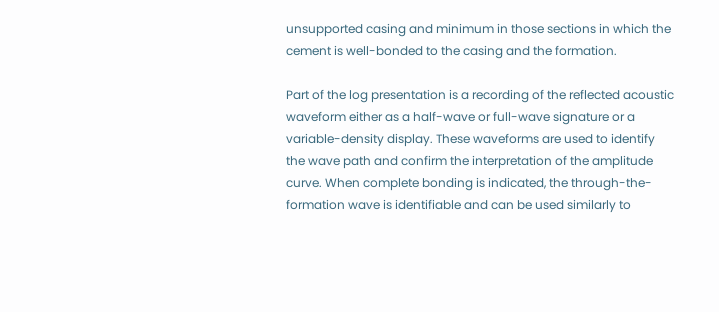unsupported casing and minimum in those sections in which the cement is well-bonded to the casing and the formation.

Part of the log presentation is a recording of the reflected acoustic waveform either as a half-wave or full-wave signature or a variable-density display. These waveforms are used to identify the wave path and confirm the interpretation of the amplitude curve. When complete bonding is indicated, the through-the-formation wave is identifiable and can be used similarly to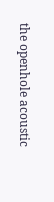the openhole acoustic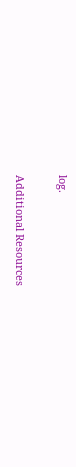log.

Additional Resources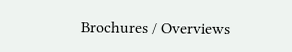Brochures / Overviews